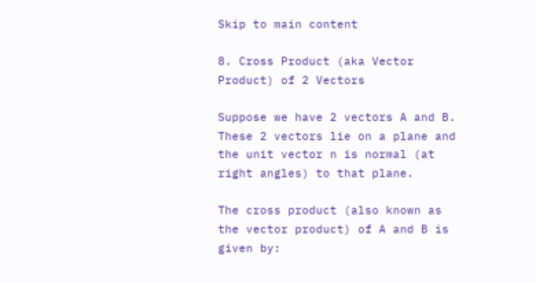Skip to main content

8. Cross Product (aka Vector Product) of 2 Vectors

Suppose we have 2 vectors A and B. These 2 vectors lie on a plane and the unit vector n is normal (at right angles) to that plane.

The cross product (also known as the vector product) of A and B is given by: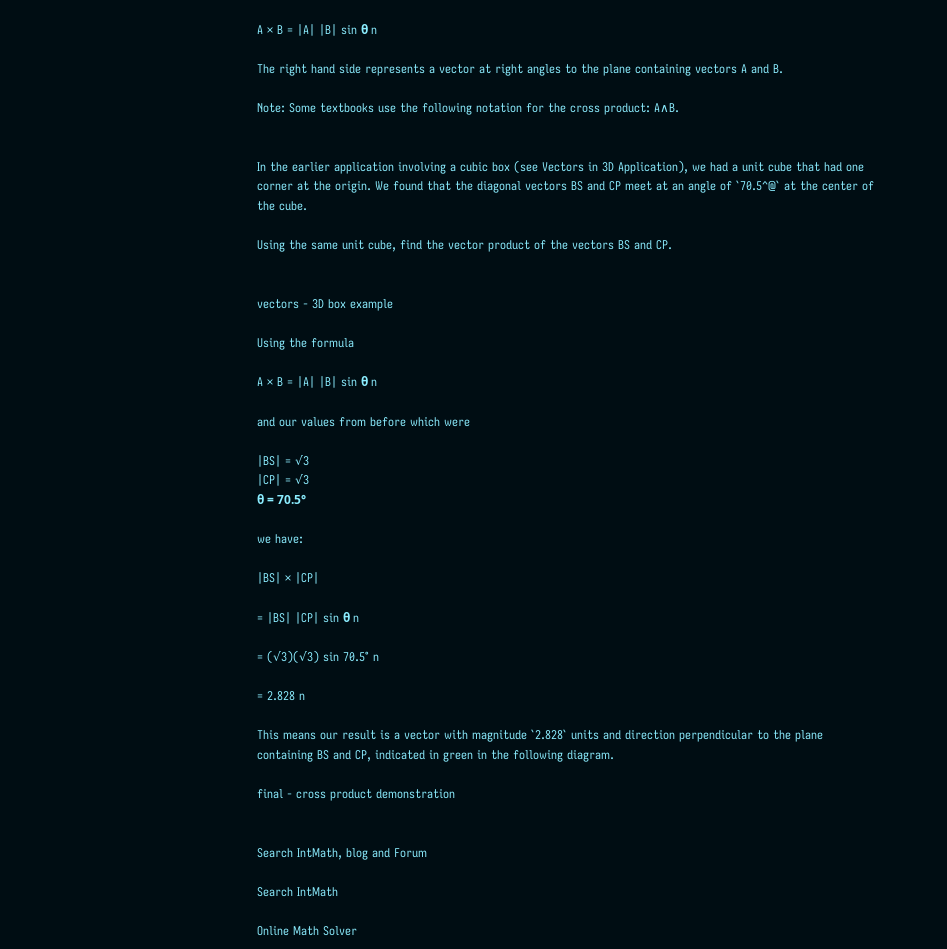A × B = |A| |B| sin θ n

The right hand side represents a vector at right angles to the plane containing vectors A and B.

Note: Some textbooks use the following notation for the cross product: A∧B.


In the earlier application involving a cubic box (see Vectors in 3D Application), we had a unit cube that had one corner at the origin. We found that the diagonal vectors BS and CP meet at an angle of `70.5^@` at the center of the cube.

Using the same unit cube, find the vector product of the vectors BS and CP.


vectors - 3D box example

Using the formula

A × B = |A| |B| sin θ n

and our values from before which were

|BS| = √3
|CP| = √3
θ = 70.5°

we have:

|BS| × |CP|

= |BS| |CP| sin θ n

= (√3)(√3) sin 70.5° n

= 2.828 n

This means our result is a vector with magnitude `2.828` units and direction perpendicular to the plane containing BS and CP, indicated in green in the following diagram.

final - cross product demonstration


Search IntMath, blog and Forum

Search IntMath

Online Math Solver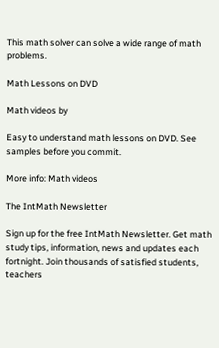This math solver can solve a wide range of math problems.

Math Lessons on DVD

Math videos by

Easy to understand math lessons on DVD. See samples before you commit.

More info: Math videos

The IntMath Newsletter

Sign up for the free IntMath Newsletter. Get math study tips, information, news and updates each fortnight. Join thousands of satisfied students, teachers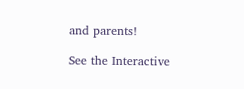and parents!

See the Interactive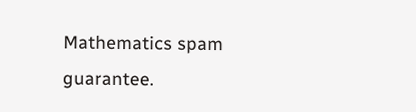Mathematics spam guarantee.